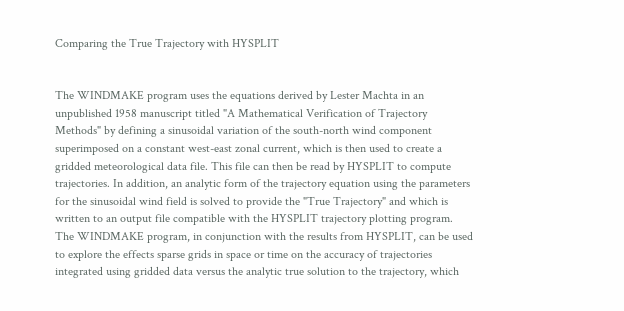Comparing the True Trajectory with HYSPLIT


The WINDMAKE program uses the equations derived by Lester Machta in an unpublished 1958 manuscript titled "A Mathematical Verification of Trajectory Methods" by defining a sinusoidal variation of the south-north wind component superimposed on a constant west-east zonal current, which is then used to create a gridded meteorological data file. This file can then be read by HYSPLIT to compute trajectories. In addition, an analytic form of the trajectory equation using the parameters for the sinusoidal wind field is solved to provide the "True Trajectory" and which is written to an output file compatible with the HYSPLIT trajectory plotting program. The WINDMAKE program, in conjunction with the results from HYSPLIT, can be used to explore the effects sparse grids in space or time on the accuracy of trajectories integrated using gridded data versus the analytic true solution to the trajectory, which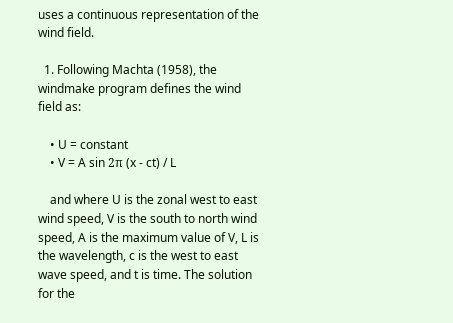uses a continuous representation of the wind field.

  1. Following Machta (1958), the windmake program defines the wind field as:

    • U = constant
    • V = A sin 2π (x - ct) / L

    and where U is the zonal west to east wind speed, V is the south to north wind speed, A is the maximum value of V, L is the wavelength, c is the west to east wave speed, and t is time. The solution for the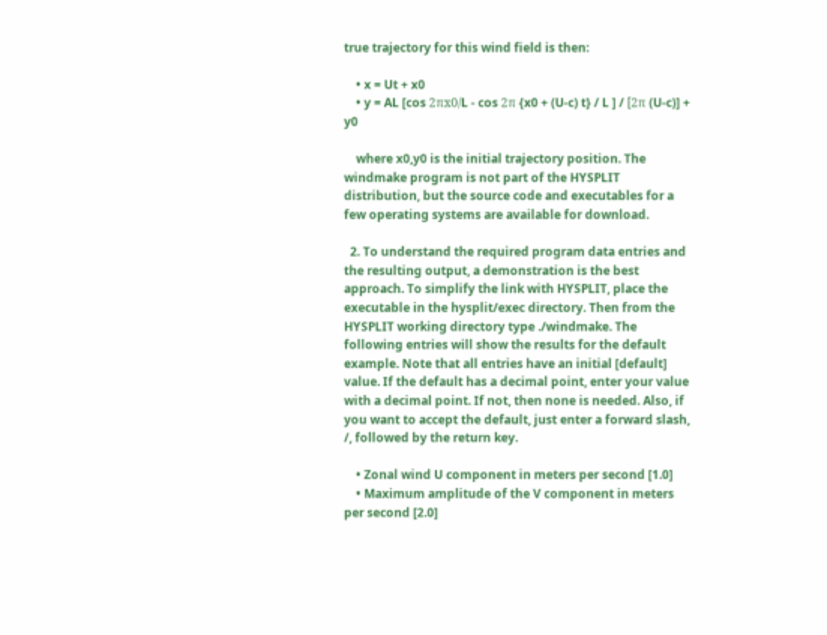true trajectory for this wind field is then:

    • x = Ut + x0
    • y = AL [cos 2πx0/L - cos 2π {x0 + (U-c) t} / L ] / [2π (U-c)] + y0

    where x0,y0 is the initial trajectory position. The windmake program is not part of the HYSPLIT distribution, but the source code and executables for a few operating systems are available for download.

  2. To understand the required program data entries and the resulting output, a demonstration is the best approach. To simplify the link with HYSPLIT, place the executable in the hysplit/exec directory. Then from the HYSPLIT working directory type ./windmake. The following entries will show the results for the default example. Note that all entries have an initial [default] value. If the default has a decimal point, enter your value with a decimal point. If not, then none is needed. Also, if you want to accept the default, just enter a forward slash, /, followed by the return key.

    • Zonal wind U component in meters per second [1.0]
    • Maximum amplitude of the V component in meters per second [2.0]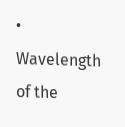• Wavelength of the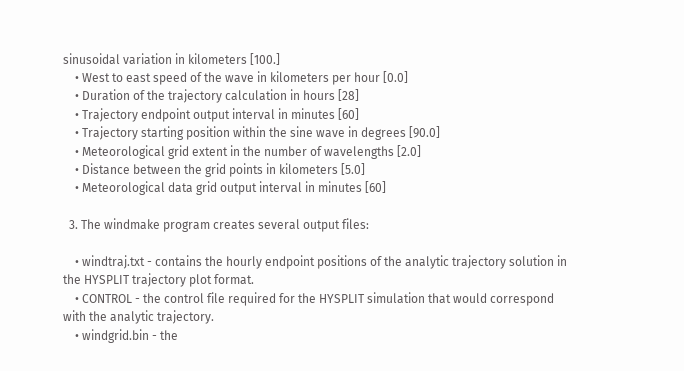sinusoidal variation in kilometers [100.]
    • West to east speed of the wave in kilometers per hour [0.0]
    • Duration of the trajectory calculation in hours [28]
    • Trajectory endpoint output interval in minutes [60]
    • Trajectory starting position within the sine wave in degrees [90.0]
    • Meteorological grid extent in the number of wavelengths [2.0]
    • Distance between the grid points in kilometers [5.0]
    • Meteorological data grid output interval in minutes [60]

  3. The windmake program creates several output files:

    • windtraj.txt - contains the hourly endpoint positions of the analytic trajectory solution in the HYSPLIT trajectory plot format.
    • CONTROL - the control file required for the HYSPLIT simulation that would correspond with the analytic trajectory.
    • windgrid.bin - the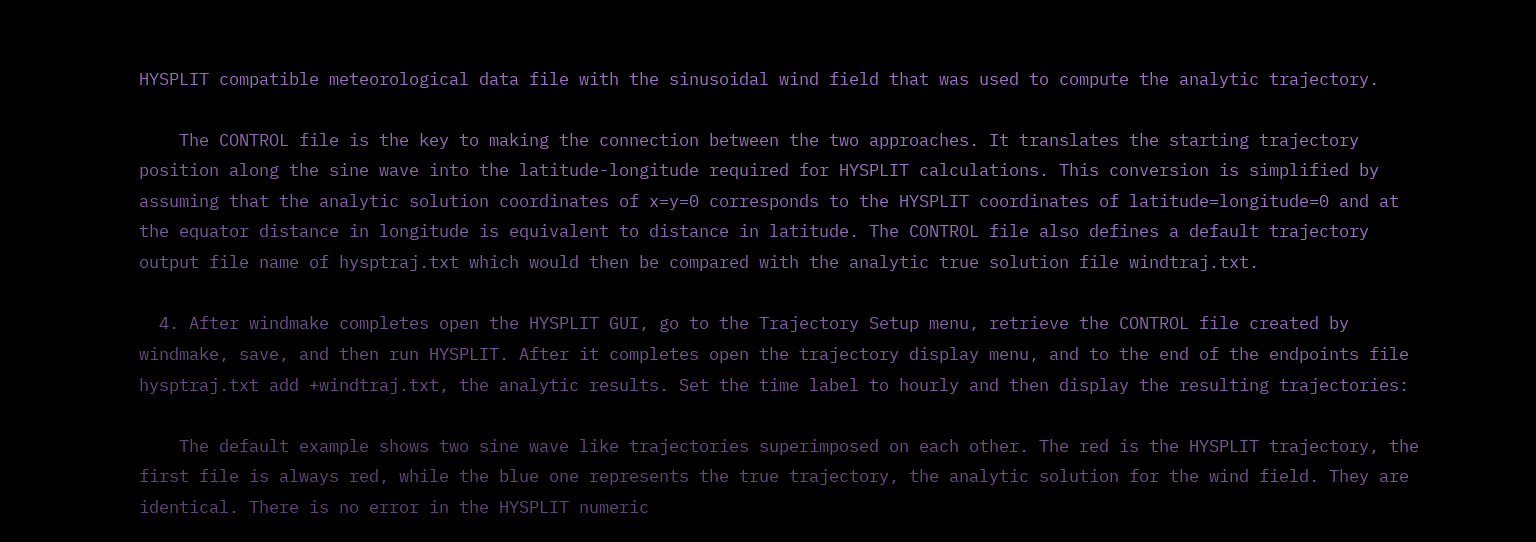HYSPLIT compatible meteorological data file with the sinusoidal wind field that was used to compute the analytic trajectory.

    The CONTROL file is the key to making the connection between the two approaches. It translates the starting trajectory position along the sine wave into the latitude-longitude required for HYSPLIT calculations. This conversion is simplified by assuming that the analytic solution coordinates of x=y=0 corresponds to the HYSPLIT coordinates of latitude=longitude=0 and at the equator distance in longitude is equivalent to distance in latitude. The CONTROL file also defines a default trajectory output file name of hysptraj.txt which would then be compared with the analytic true solution file windtraj.txt.

  4. After windmake completes open the HYSPLIT GUI, go to the Trajectory Setup menu, retrieve the CONTROL file created by windmake, save, and then run HYSPLIT. After it completes open the trajectory display menu, and to the end of the endpoints file hysptraj.txt add +windtraj.txt, the analytic results. Set the time label to hourly and then display the resulting trajectories:

    The default example shows two sine wave like trajectories superimposed on each other. The red is the HYSPLIT trajectory, the first file is always red, while the blue one represents the true trajectory, the analytic solution for the wind field. They are identical. There is no error in the HYSPLIT numeric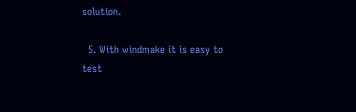solution.

  5. With windmake it is easy to test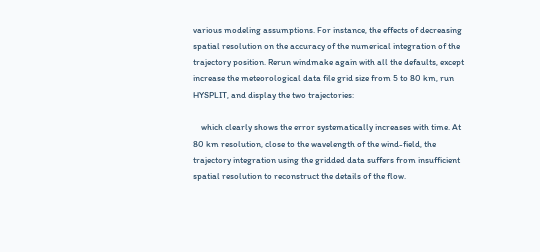various modeling assumptions. For instance, the effects of decreasing spatial resolution on the accuracy of the numerical integration of the trajectory position. Rerun windmake again with all the defaults, except increase the meteorological data file grid size from 5 to 80 km, run HYSPLIT, and display the two trajectories:

    which clearly shows the error systematically increases with time. At 80 km resolution, close to the wavelength of the wind-field, the trajectory integration using the gridded data suffers from insufficient spatial resolution to reconstruct the details of the flow.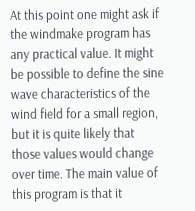At this point one might ask if the windmake program has any practical value. It might be possible to define the sine wave characteristics of the wind field for a small region, but it is quite likely that those values would change over time. The main value of this program is that it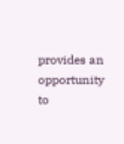provides an opportunity to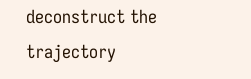deconstruct the trajectory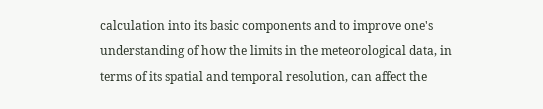calculation into its basic components and to improve one's understanding of how the limits in the meteorological data, in terms of its spatial and temporal resolution, can affect the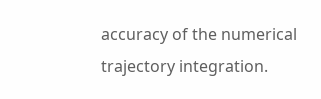accuracy of the numerical trajectory integration.